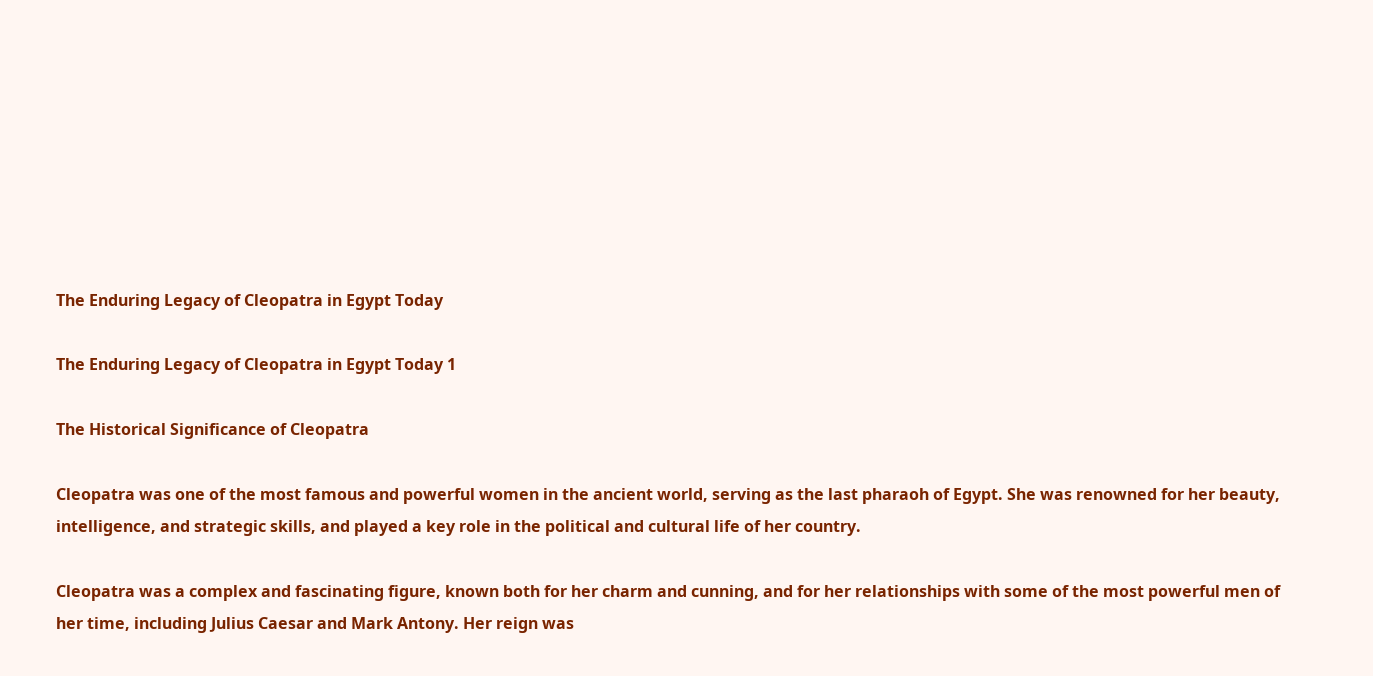The Enduring Legacy of Cleopatra in Egypt Today

The Enduring Legacy of Cleopatra in Egypt Today 1

The Historical Significance of Cleopatra

Cleopatra was one of the most famous and powerful women in the ancient world, serving as the last pharaoh of Egypt. She was renowned for her beauty, intelligence, and strategic skills, and played a key role in the political and cultural life of her country.

Cleopatra was a complex and fascinating figure, known both for her charm and cunning, and for her relationships with some of the most powerful men of her time, including Julius Caesar and Mark Antony. Her reign was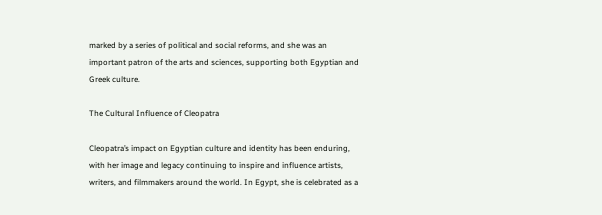marked by a series of political and social reforms, and she was an important patron of the arts and sciences, supporting both Egyptian and Greek culture.

The Cultural Influence of Cleopatra

Cleopatra’s impact on Egyptian culture and identity has been enduring, with her image and legacy continuing to inspire and influence artists, writers, and filmmakers around the world. In Egypt, she is celebrated as a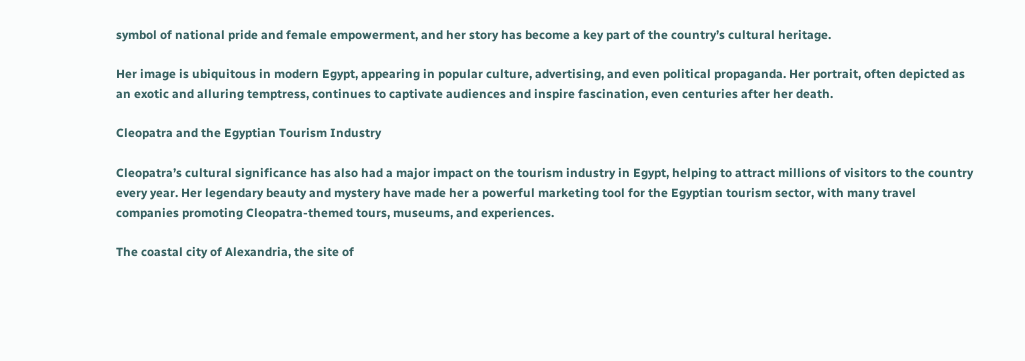symbol of national pride and female empowerment, and her story has become a key part of the country’s cultural heritage.

Her image is ubiquitous in modern Egypt, appearing in popular culture, advertising, and even political propaganda. Her portrait, often depicted as an exotic and alluring temptress, continues to captivate audiences and inspire fascination, even centuries after her death.

Cleopatra and the Egyptian Tourism Industry

Cleopatra’s cultural significance has also had a major impact on the tourism industry in Egypt, helping to attract millions of visitors to the country every year. Her legendary beauty and mystery have made her a powerful marketing tool for the Egyptian tourism sector, with many travel companies promoting Cleopatra-themed tours, museums, and experiences.

The coastal city of Alexandria, the site of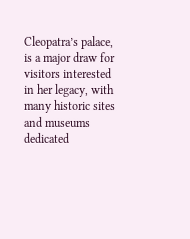Cleopatra’s palace, is a major draw for visitors interested in her legacy, with many historic sites and museums dedicated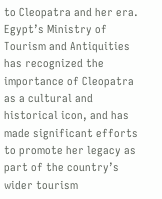to Cleopatra and her era. Egypt’s Ministry of Tourism and Antiquities has recognized the importance of Cleopatra as a cultural and historical icon, and has made significant efforts to promote her legacy as part of the country’s wider tourism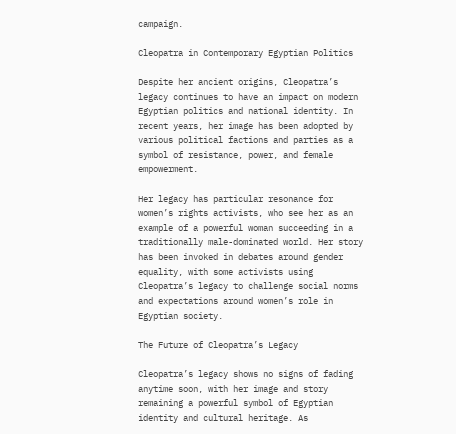campaign.

Cleopatra in Contemporary Egyptian Politics

Despite her ancient origins, Cleopatra’s legacy continues to have an impact on modern Egyptian politics and national identity. In recent years, her image has been adopted by various political factions and parties as a symbol of resistance, power, and female empowerment.

Her legacy has particular resonance for women’s rights activists, who see her as an example of a powerful woman succeeding in a traditionally male-dominated world. Her story has been invoked in debates around gender equality, with some activists using Cleopatra’s legacy to challenge social norms and expectations around women’s role in Egyptian society.

The Future of Cleopatra’s Legacy

Cleopatra’s legacy shows no signs of fading anytime soon, with her image and story remaining a powerful symbol of Egyptian identity and cultural heritage. As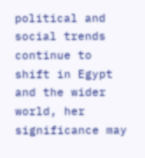political and social trends continue to shift in Egypt and the wider world, her significance may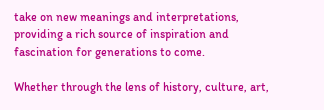take on new meanings and interpretations, providing a rich source of inspiration and fascination for generations to come.

Whether through the lens of history, culture, art,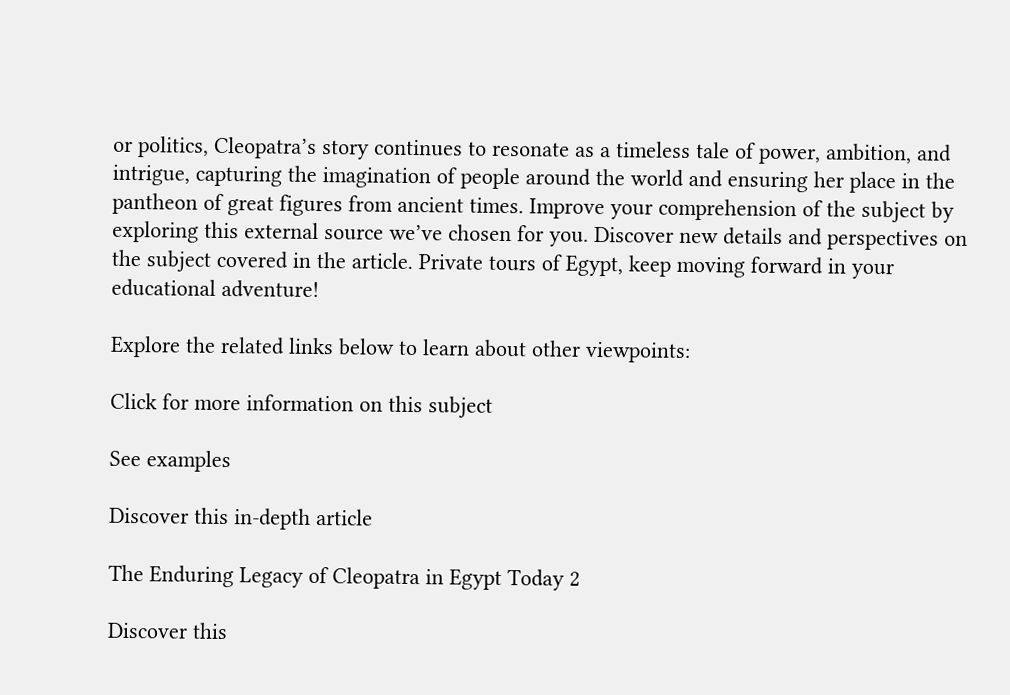or politics, Cleopatra’s story continues to resonate as a timeless tale of power, ambition, and intrigue, capturing the imagination of people around the world and ensuring her place in the pantheon of great figures from ancient times. Improve your comprehension of the subject by exploring this external source we’ve chosen for you. Discover new details and perspectives on the subject covered in the article. Private tours of Egypt, keep moving forward in your educational adventure!

Explore the related links below to learn about other viewpoints:

Click for more information on this subject

See examples

Discover this in-depth article

The Enduring Legacy of Cleopatra in Egypt Today 2

Discover this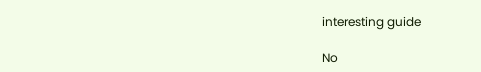interesting guide

No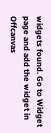widgets found. Go to Widget page and add the widget in Offcanvas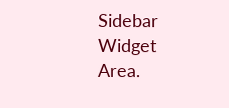Sidebar Widget Area.